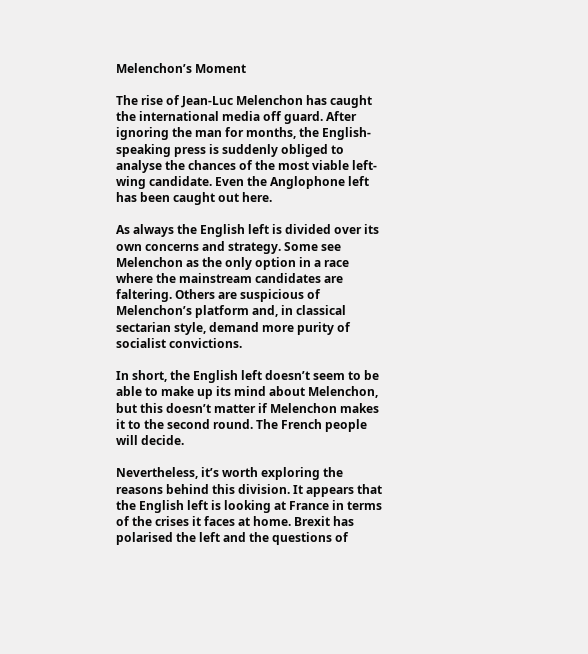Melenchon’s Moment

The rise of Jean-Luc Melenchon has caught the international media off guard. After ignoring the man for months, the English-speaking press is suddenly obliged to analyse the chances of the most viable left-wing candidate. Even the Anglophone left has been caught out here.

As always the English left is divided over its own concerns and strategy. Some see Melenchon as the only option in a race where the mainstream candidates are faltering. Others are suspicious of Melenchon’s platform and, in classical sectarian style, demand more purity of socialist convictions.

In short, the English left doesn’t seem to be able to make up its mind about Melenchon, but this doesn’t matter if Melenchon makes it to the second round. The French people will decide.

Nevertheless, it’s worth exploring the reasons behind this division. It appears that the English left is looking at France in terms of the crises it faces at home. Brexit has polarised the left and the questions of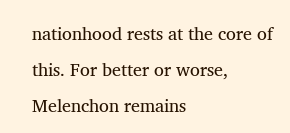nationhood rests at the core of this. For better or worse, Melenchon remains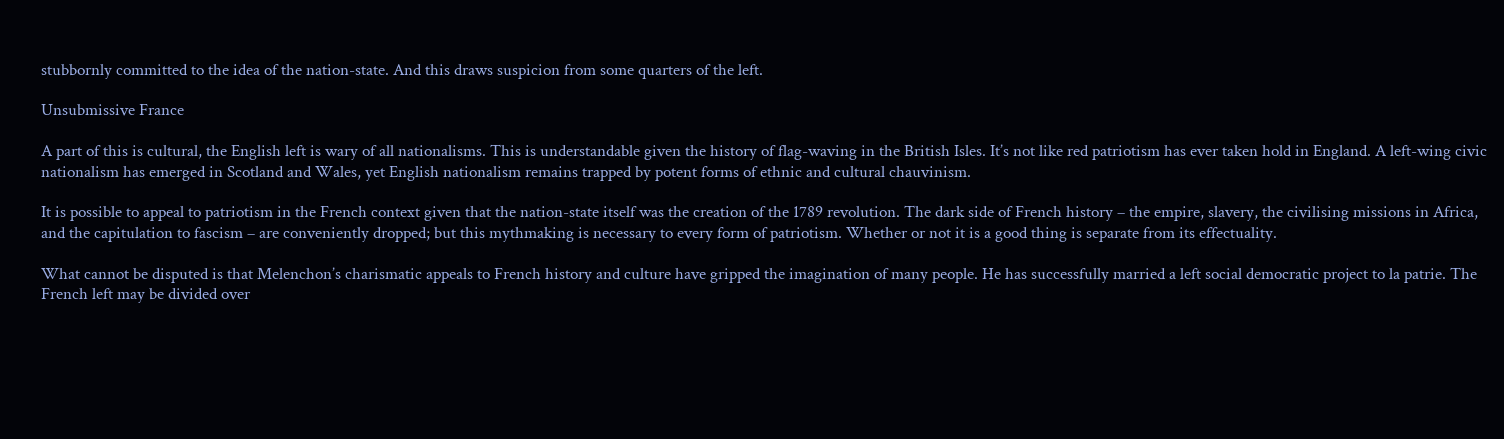stubbornly committed to the idea of the nation-state. And this draws suspicion from some quarters of the left.

Unsubmissive France

A part of this is cultural, the English left is wary of all nationalisms. This is understandable given the history of flag-waving in the British Isles. It’s not like red patriotism has ever taken hold in England. A left-wing civic nationalism has emerged in Scotland and Wales, yet English nationalism remains trapped by potent forms of ethnic and cultural chauvinism.

It is possible to appeal to patriotism in the French context given that the nation-state itself was the creation of the 1789 revolution. The dark side of French history – the empire, slavery, the civilising missions in Africa, and the capitulation to fascism – are conveniently dropped; but this mythmaking is necessary to every form of patriotism. Whether or not it is a good thing is separate from its effectuality.

What cannot be disputed is that Melenchon’s charismatic appeals to French history and culture have gripped the imagination of many people. He has successfully married a left social democratic project to la patrie. The French left may be divided over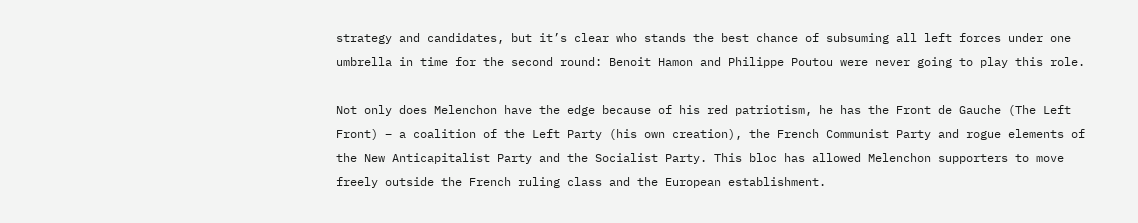strategy and candidates, but it’s clear who stands the best chance of subsuming all left forces under one umbrella in time for the second round: Benoit Hamon and Philippe Poutou were never going to play this role.

Not only does Melenchon have the edge because of his red patriotism, he has the Front de Gauche (The Left Front) – a coalition of the Left Party (his own creation), the French Communist Party and rogue elements of the New Anticapitalist Party and the Socialist Party. This bloc has allowed Melenchon supporters to move freely outside the French ruling class and the European establishment.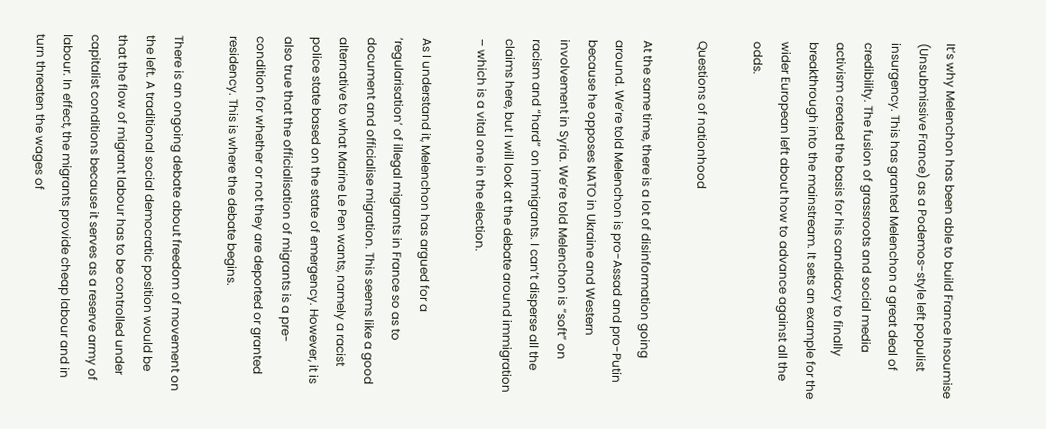It’s why Melenchon has been able to build France Insoumise (Unsubmissive France) as a Podemos-style left populist insurgency. This has granted Melenchon a great deal of credibility. The fusion of grassroots and social media activism created the basis for his candidacy to finally breakthrough into the mainstream. It sets an example for the wider European left about how to advance against all the odds.

Questions of nationhood

At the same time, there is a lot of disinformation going around. We’re told Melenchon is pro-Assad and pro-Putin because he opposes NATO in Ukraine and Western involvement in Syria. We’re told Melenchon is “soft” on racism and “hard” on immigrants. I can’t disperse all the claims here, but I will look at the debate around immigration – which is a vital one in the election.

As I understand it, Melenchon has argued for a ‘regularisation’ of illegal migrants in France so as to document and officialise migration. This seems like a good alternative to what Marine Le Pen wants, namely a racist police state based on the state of emergency. However, it is also true that the officialisation of migrants is a pre-condition for whether or not they are deported or granted residency. This is where the debate begins.

There is an ongoing debate about freedom of movement on the left. A traditional social democratic position would be that the flow of migrant labour has to be controlled under capitalist conditions because it serves as a reserve army of labour. In effect, the migrants provide cheap labour and in turn threaten the wages of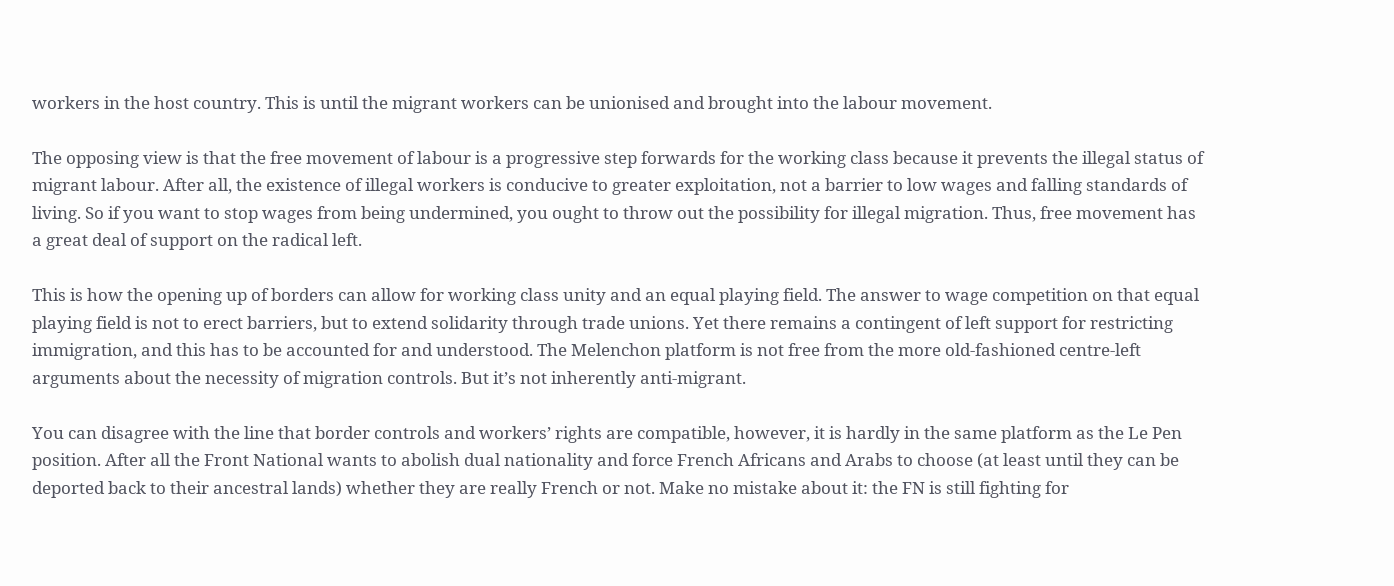workers in the host country. This is until the migrant workers can be unionised and brought into the labour movement.

The opposing view is that the free movement of labour is a progressive step forwards for the working class because it prevents the illegal status of migrant labour. After all, the existence of illegal workers is conducive to greater exploitation, not a barrier to low wages and falling standards of living. So if you want to stop wages from being undermined, you ought to throw out the possibility for illegal migration. Thus, free movement has a great deal of support on the radical left.

This is how the opening up of borders can allow for working class unity and an equal playing field. The answer to wage competition on that equal playing field is not to erect barriers, but to extend solidarity through trade unions. Yet there remains a contingent of left support for restricting immigration, and this has to be accounted for and understood. The Melenchon platform is not free from the more old-fashioned centre-left arguments about the necessity of migration controls. But it’s not inherently anti-migrant.

You can disagree with the line that border controls and workers’ rights are compatible, however, it is hardly in the same platform as the Le Pen position. After all the Front National wants to abolish dual nationality and force French Africans and Arabs to choose (at least until they can be deported back to their ancestral lands) whether they are really French or not. Make no mistake about it: the FN is still fighting for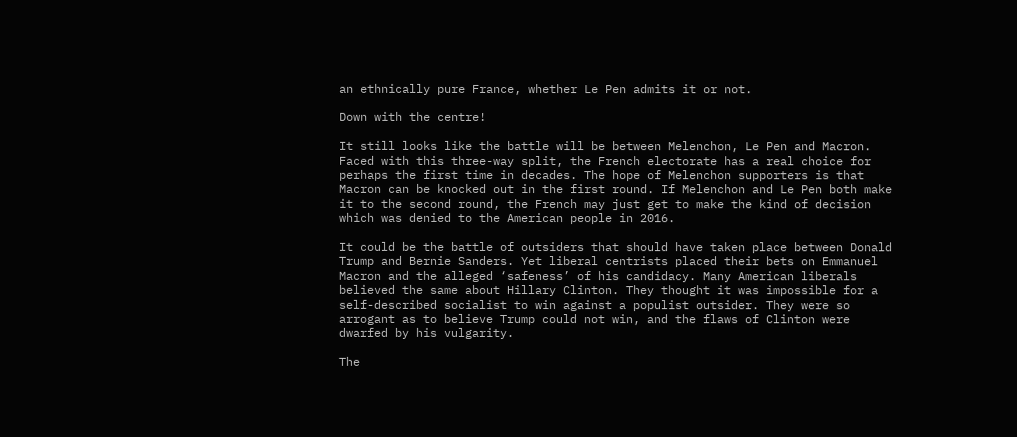an ethnically pure France, whether Le Pen admits it or not.

Down with the centre!

It still looks like the battle will be between Melenchon, Le Pen and Macron. Faced with this three-way split, the French electorate has a real choice for perhaps the first time in decades. The hope of Melenchon supporters is that Macron can be knocked out in the first round. If Melenchon and Le Pen both make it to the second round, the French may just get to make the kind of decision which was denied to the American people in 2016.

It could be the battle of outsiders that should have taken place between Donald Trump and Bernie Sanders. Yet liberal centrists placed their bets on Emmanuel Macron and the alleged ‘safeness’ of his candidacy. Many American liberals believed the same about Hillary Clinton. They thought it was impossible for a self-described socialist to win against a populist outsider. They were so arrogant as to believe Trump could not win, and the flaws of Clinton were dwarfed by his vulgarity.

The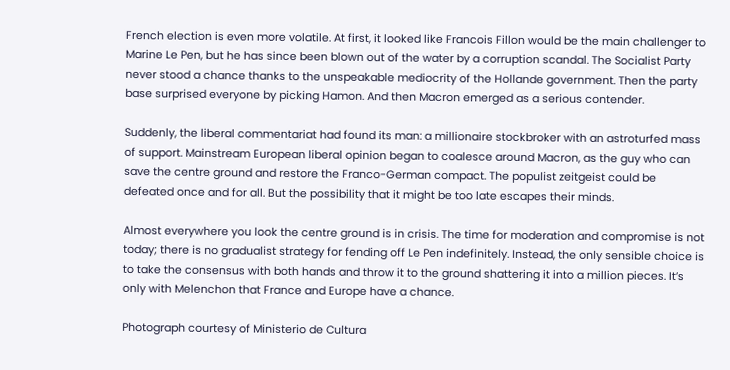French election is even more volatile. At first, it looked like Francois Fillon would be the main challenger to Marine Le Pen, but he has since been blown out of the water by a corruption scandal. The Socialist Party never stood a chance thanks to the unspeakable mediocrity of the Hollande government. Then the party base surprised everyone by picking Hamon. And then Macron emerged as a serious contender.

Suddenly, the liberal commentariat had found its man: a millionaire stockbroker with an astroturfed mass of support. Mainstream European liberal opinion began to coalesce around Macron, as the guy who can save the centre ground and restore the Franco-German compact. The populist zeitgeist could be defeated once and for all. But the possibility that it might be too late escapes their minds.

Almost everywhere you look the centre ground is in crisis. The time for moderation and compromise is not today; there is no gradualist strategy for fending off Le Pen indefinitely. Instead, the only sensible choice is to take the consensus with both hands and throw it to the ground shattering it into a million pieces. It’s only with Melenchon that France and Europe have a chance.

Photograph courtesy of Ministerio de Cultura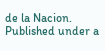de la Nacion. Published under a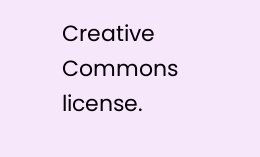Creative Commons license.